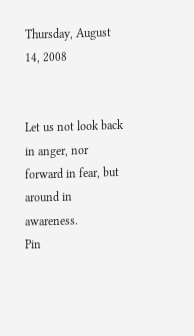Thursday, August 14, 2008


Let us not look back in anger, nor forward in fear, but around in awareness.
Pin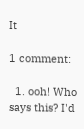It

1 comment:

  1. ooh! Who says this? I'd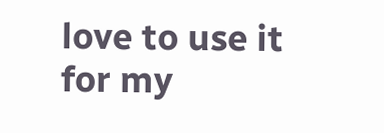love to use it for my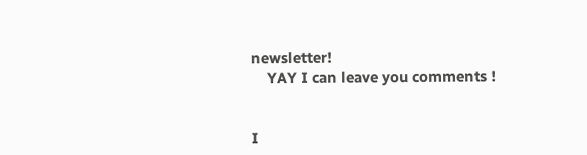newsletter!
    YAY I can leave you comments !


I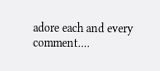adore each and every comment....